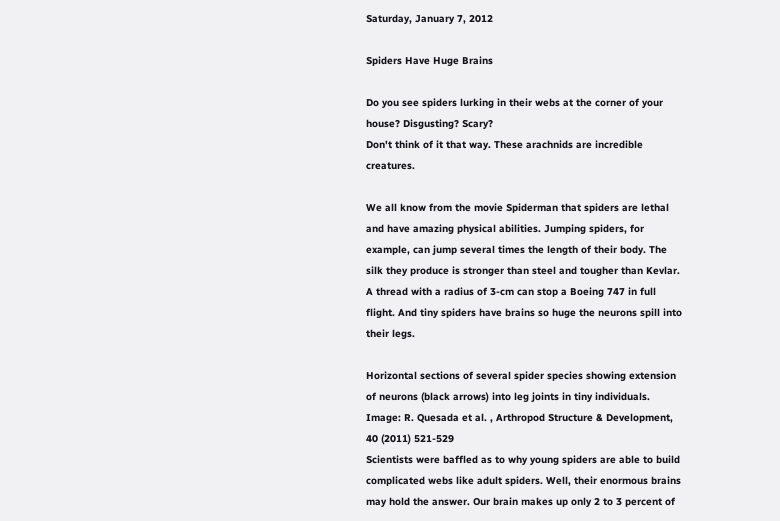Saturday, January 7, 2012

Spiders Have Huge Brains

Do you see spiders lurking in their webs at the corner of your house? Disgusting? Scary?
Don't think of it that way. These arachnids are incredible creatures.

We all know from the movie Spiderman that spiders are lethal and have amazing physical abilities. Jumping spiders, for example, can jump several times the length of their body. The silk they produce is stronger than steel and tougher than Kevlar. A thread with a radius of 3-cm can stop a Boeing 747 in full flight. And tiny spiders have brains so huge the neurons spill into their legs.

Horizontal sections of several spider species showing extension of neurons (black arrows) into leg joints in tiny individuals.
Image: R. Quesada et al. , Arthropod Structure & Development, 40 (2011) 521-529
Scientists were baffled as to why young spiders are able to build complicated webs like adult spiders. Well, their enormous brains may hold the answer. Our brain makes up only 2 to 3 percent of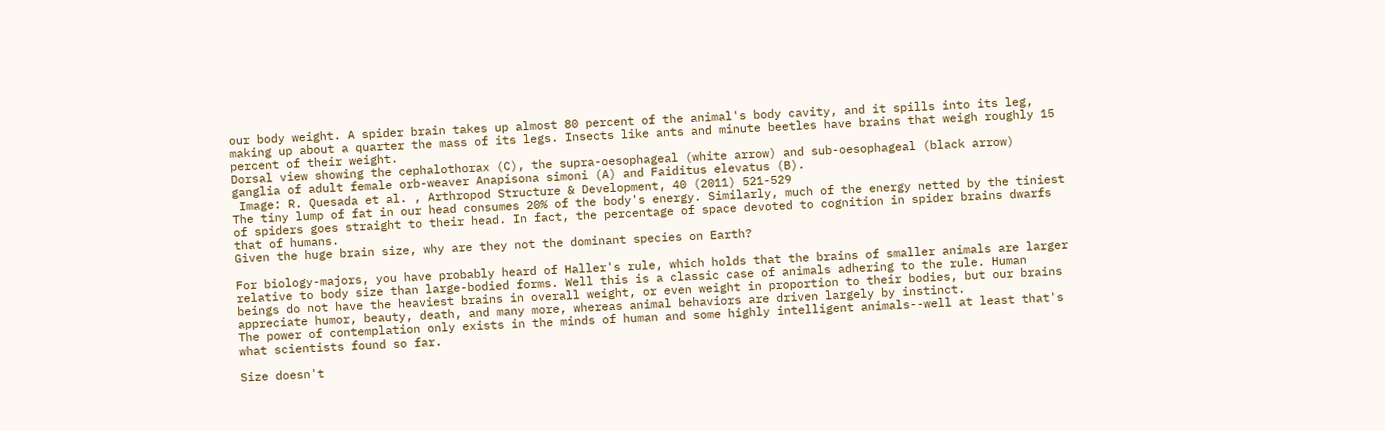our body weight. A spider brain takes up almost 80 percent of the animal's body cavity, and it spills into its leg, making up about a quarter the mass of its legs. Insects like ants and minute beetles have brains that weigh roughly 15 percent of their weight.
Dorsal view showing the cephalothorax (C), the supra-oesophageal (white arrow) and sub-oesophageal (black arrow) ganglia of adult female orb-weaver Anapisona simoni (A) and Faiditus elevatus (B).
 Image: R. Quesada et al. , Arthropod Structure & Development, 40 (2011) 521-529
The tiny lump of fat in our head consumes 20% of the body's energy. Similarly, much of the energy netted by the tiniest of spiders goes straight to their head. In fact, the percentage of space devoted to cognition in spider brains dwarfs that of humans.
Given the huge brain size, why are they not the dominant species on Earth?

For biology-majors, you have probably heard of Haller's rule, which holds that the brains of smaller animals are larger relative to body size than large-bodied forms. Well this is a classic case of animals adhering to the rule. Human beings do not have the heaviest brains in overall weight, or even weight in proportion to their bodies, but our brains appreciate humor, beauty, death, and many more, whereas animal behaviors are driven largely by instinct.
The power of contemplation only exists in the minds of human and some highly intelligent animals--well at least that's what scientists found so far.

Size doesn't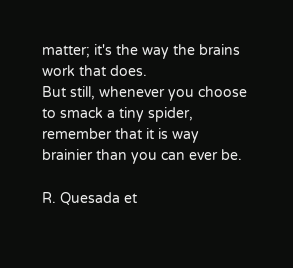matter; it's the way the brains work that does.
But still, whenever you choose to smack a tiny spider, remember that it is way brainier than you can ever be.

R. Quesada et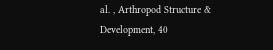al. , Arthropod Structure & Development, 40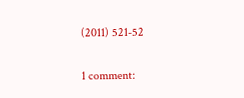(2011) 521-52

1 comment: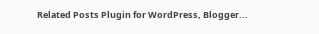Related Posts Plugin for WordPress, Blogger...